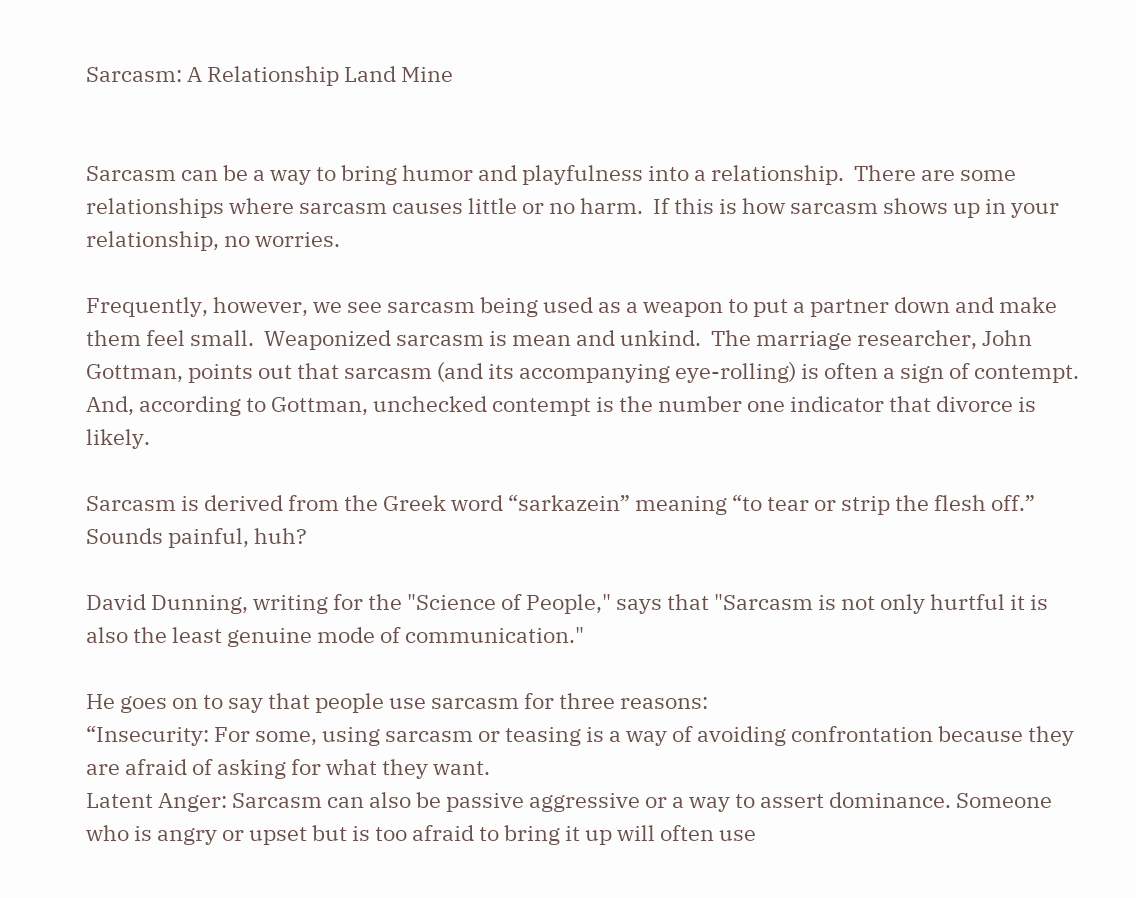Sarcasm: A Relationship Land Mine


Sarcasm can be a way to bring humor and playfulness into a relationship.  There are some relationships where sarcasm causes little or no harm.  If this is how sarcasm shows up in your relationship, no worries.

Frequently, however, we see sarcasm being used as a weapon to put a partner down and make them feel small.  Weaponized sarcasm is mean and unkind.  The marriage researcher, John Gottman, points out that sarcasm (and its accompanying eye-rolling) is often a sign of contempt.  And, according to Gottman, unchecked contempt is the number one indicator that divorce is likely.

Sarcasm is derived from the Greek word “sarkazein” meaning “to tear or strip the flesh off.” Sounds painful, huh?

David Dunning, writing for the "Science of People," says that "Sarcasm is not only hurtful it is also the least genuine mode of communication."

He goes on to say that people use sarcasm for three reasons:
“Insecurity: For some, using sarcasm or teasing is a way of avoiding confrontation because they are afraid of asking for what they want.
Latent Anger: Sarcasm can also be passive aggressive or a way to assert dominance. Someone who is angry or upset but is too afraid to bring it up will often use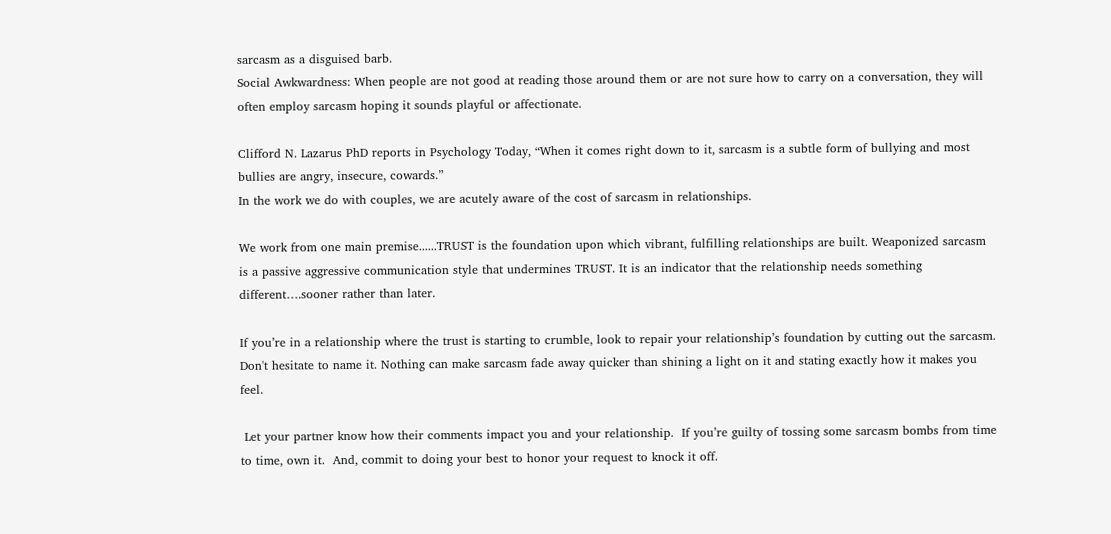sarcasm as a disguised barb.
Social Awkwardness: When people are not good at reading those around them or are not sure how to carry on a conversation, they will often employ sarcasm hoping it sounds playful or affectionate.

Clifford N. Lazarus PhD reports in Psychology Today, “When it comes right down to it, sarcasm is a subtle form of bullying and most bullies are angry, insecure, cowards.”
In the work we do with couples, we are acutely aware of the cost of sarcasm in relationships.

We work from one main premise......TRUST is the foundation upon which vibrant, fulfilling relationships are built. Weaponized sarcasm is a passive aggressive communication style that undermines TRUST. It is an indicator that the relationship needs something different….sooner rather than later.

If you’re in a relationship where the trust is starting to crumble, look to repair your relationship’s foundation by cutting out the sarcasm. Don't hesitate to name it. Nothing can make sarcasm fade away quicker than shining a light on it and stating exactly how it makes you feel.

 Let your partner know how their comments impact you and your relationship.  If you’re guilty of tossing some sarcasm bombs from time to time, own it.  And, commit to doing your best to honor your request to knock it off.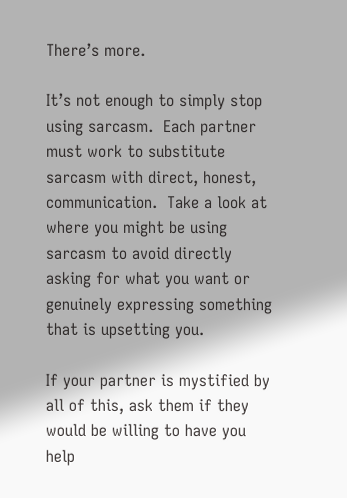There’s more.

It’s not enough to simply stop using sarcasm.  Each partner must work to substitute sarcasm with direct, honest, communication.  Take a look at where you might be using sarcasm to avoid directly asking for what you want or genuinely expressing something that is upsetting you.

If your partner is mystified by all of this, ask them if they would be willing to have you help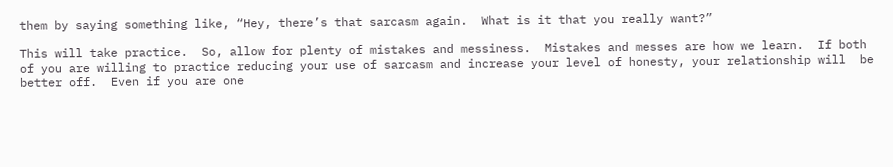them by saying something like, “Hey, there’s that sarcasm again.  What is it that you really want?”

This will take practice.  So, allow for plenty of mistakes and messiness.  Mistakes and messes are how we learn.  If both of you are willing to practice reducing your use of sarcasm and increase your level of honesty, your relationship will  be better off.  Even if you are one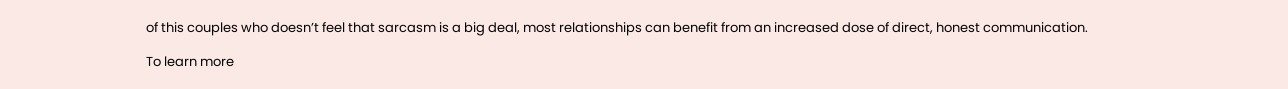of this couples who doesn’t feel that sarcasm is a big deal, most relationships can benefit from an increased dose of direct, honest communication.

To learn more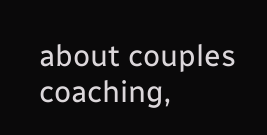about couples coaching,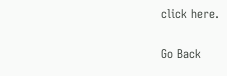click here.

Go Back